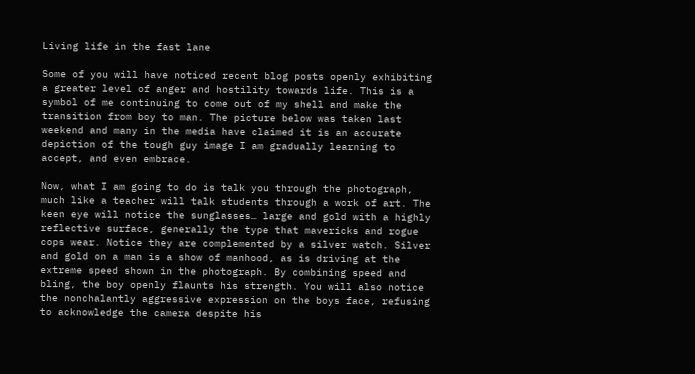Living life in the fast lane

Some of you will have noticed recent blog posts openly exhibiting a greater level of anger and hostility towards life. This is a symbol of me continuing to come out of my shell and make the transition from boy to man. The picture below was taken last weekend and many in the media have claimed it is an accurate depiction of the tough guy image I am gradually learning to accept, and even embrace.

Now, what I am going to do is talk you through the photograph, much like a teacher will talk students through a work of art. The keen eye will notice the sunglasses… large and gold with a highly reflective surface, generally the type that mavericks and rogue cops wear. Notice they are complemented by a silver watch. Silver and gold on a man is a show of manhood, as is driving at the extreme speed shown in the photograph. By combining speed and bling, the boy openly flaunts his strength. You will also notice the nonchalantly aggressive expression on the boys face, refusing to acknowledge the camera despite his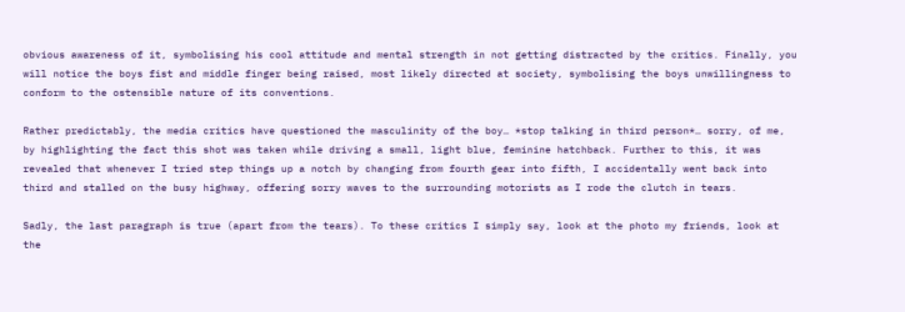obvious awareness of it, symbolising his cool attitude and mental strength in not getting distracted by the critics. Finally, you will notice the boys fist and middle finger being raised, most likely directed at society, symbolising the boys unwillingness to conform to the ostensible nature of its conventions.

Rather predictably, the media critics have questioned the masculinity of the boy… *stop talking in third person*… sorry, of me, by highlighting the fact this shot was taken while driving a small, light blue, feminine hatchback. Further to this, it was revealed that whenever I tried step things up a notch by changing from fourth gear into fifth, I accidentally went back into third and stalled on the busy highway, offering sorry waves to the surrounding motorists as I rode the clutch in tears.

Sadly, the last paragraph is true (apart from the tears). To these critics I simply say, look at the photo my friends, look at the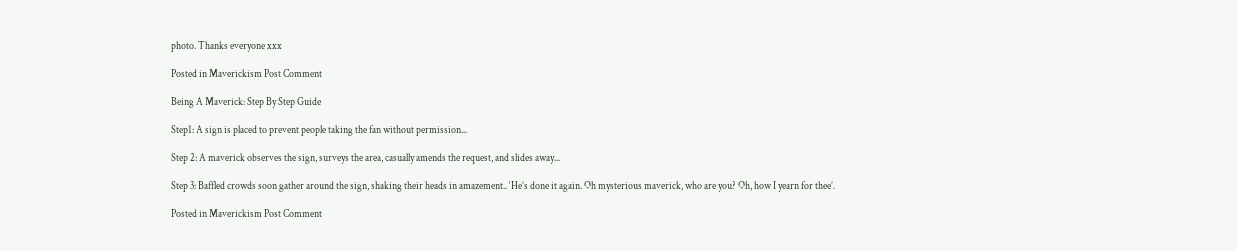photo. Thanks everyone xxx

Posted in Maverickism Post Comment

Being A Maverick: Step By Step Guide

Step1: A sign is placed to prevent people taking the fan without permission...

Step 2: A maverick observes the sign, surveys the area, casually amends the request, and slides away...

Step 3: Baffled crowds soon gather around the sign, shaking their heads in amazement.. ‘He’s done it again. Oh mysterious maverick, who are you? Oh, how I yearn for thee’.

Posted in Maverickism Post Comment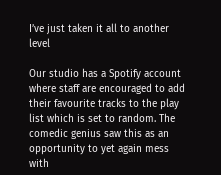I’ve just taken it all to another level

Our studio has a Spotify account where staff are encouraged to add their favourite tracks to the play list which is set to random. The comedic genius saw this as an opportunity to yet again mess with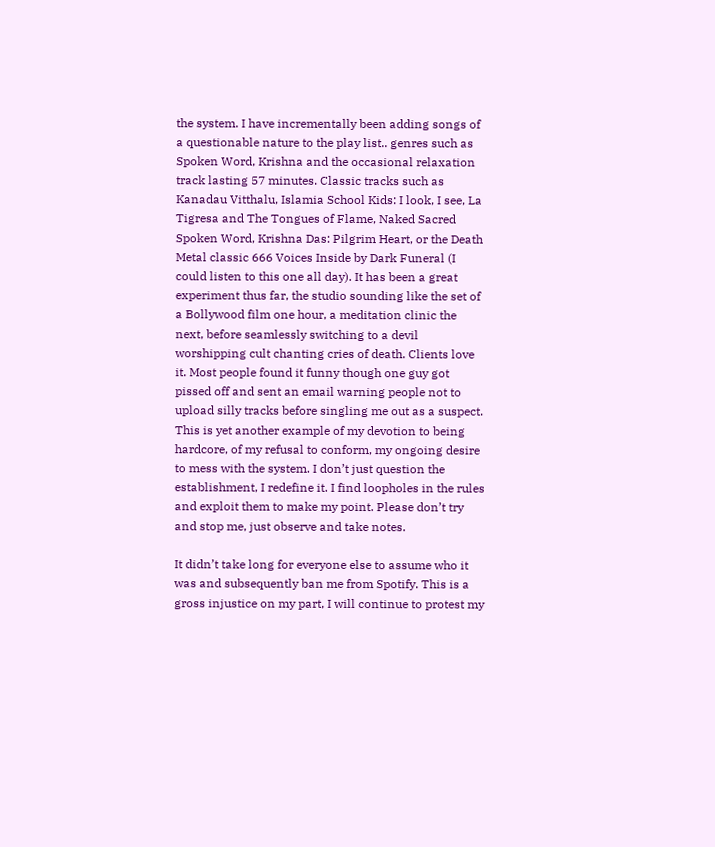the system. I have incrementally been adding songs of a questionable nature to the play list.. genres such as Spoken Word, Krishna and the occasional relaxation track lasting 57 minutes. Classic tracks such as Kanadau Vitthalu, Islamia School Kids: I look, I see, La Tigresa and The Tongues of Flame, Naked Sacred Spoken Word, Krishna Das: Pilgrim Heart, or the Death Metal classic 666 Voices Inside by Dark Funeral (I could listen to this one all day). It has been a great experiment thus far, the studio sounding like the set of a Bollywood film one hour, a meditation clinic the next, before seamlessly switching to a devil worshipping cult chanting cries of death. Clients love it. Most people found it funny though one guy got pissed off and sent an email warning people not to upload silly tracks before singling me out as a suspect. This is yet another example of my devotion to being hardcore, of my refusal to conform, my ongoing desire to mess with the system. I don’t just question the establishment, I redefine it. I find loopholes in the rules and exploit them to make my point. Please don’t try and stop me, just observe and take notes.

It didn’t take long for everyone else to assume who it was and subsequently ban me from Spotify. This is a gross injustice on my part, I will continue to protest my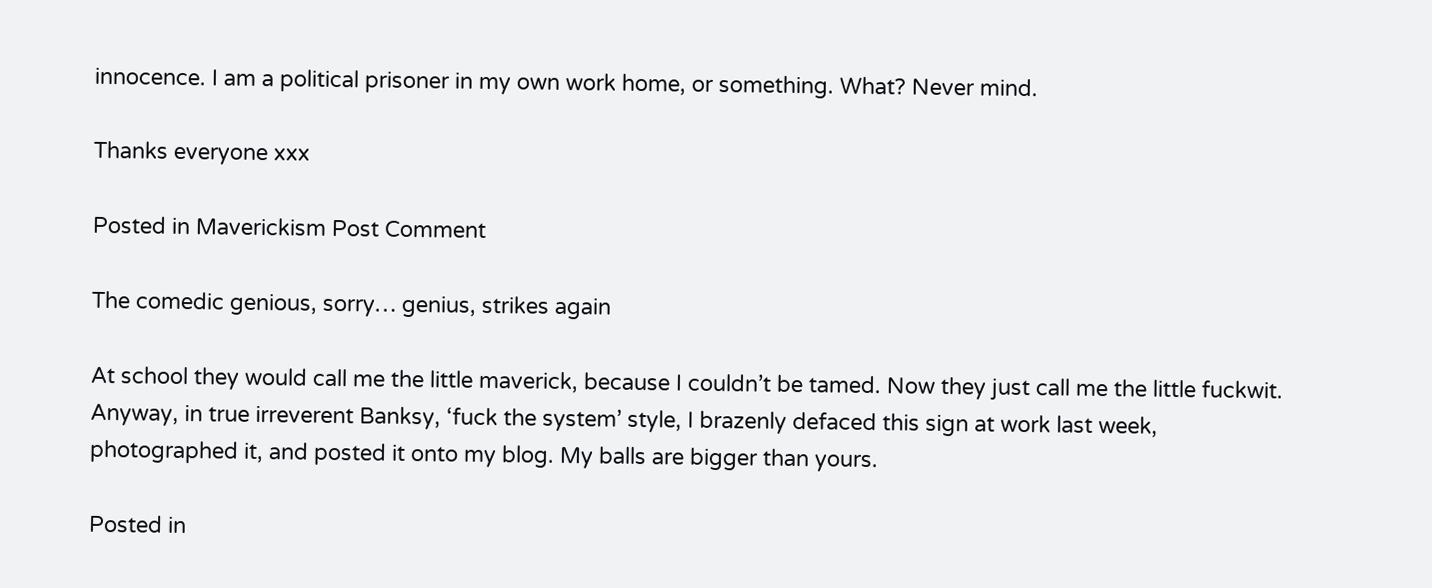innocence. I am a political prisoner in my own work home, or something. What? Never mind.

Thanks everyone xxx

Posted in Maverickism Post Comment

The comedic genious, sorry… genius, strikes again

At school they would call me the little maverick, because I couldn’t be tamed. Now they just call me the little fuckwit. Anyway, in true irreverent Banksy, ‘fuck the system’ style, I brazenly defaced this sign at work last week, photographed it, and posted it onto my blog. My balls are bigger than yours.

Posted in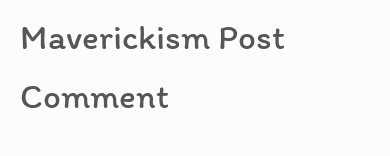Maverickism Post Comment